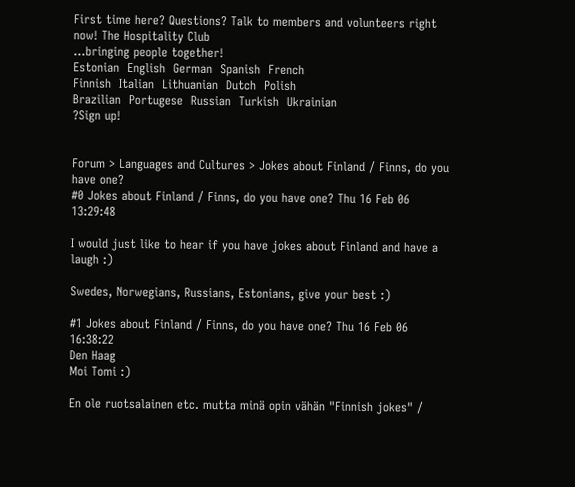First time here? Questions? Talk to members and volunteers right now! The Hospitality Club
...bringing people together!
Estonian  English  German  Spanish  French
Finnish  Italian  Lithuanian  Dutch  Polish
Brazilian  Portugese  Russian  Turkish  Ukrainian
?Sign up!


Forum > Languages and Cultures > Jokes about Finland / Finns, do you have one?
#0 Jokes about Finland / Finns, do you have one? Thu 16 Feb 06 13:29:48

I would just like to hear if you have jokes about Finland and have a laugh :)

Swedes, Norwegians, Russians, Estonians, give your best :)

#1 Jokes about Finland / Finns, do you have one? Thu 16 Feb 06 16:38:22
Den Haag
Moi Tomi :)

En ole ruotsalainen etc. mutta minä opin vähän "Finnish jokes" /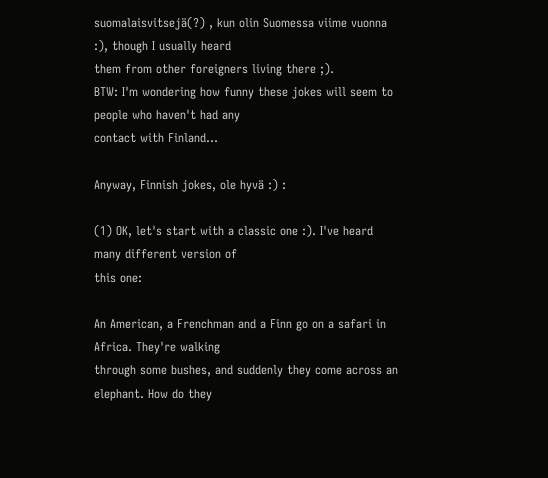suomalaisvitsejä(?) , kun olin Suomessa viime vuonna :), though I usually heard
them from other foreigners living there ;).
BTW: I'm wondering how funny these jokes will seem to people who haven't had any
contact with Finland...

Anyway, Finnish jokes, ole hyvä :) :

(1) OK, let's start with a classic one :). I've heard many different version of
this one:

An American, a Frenchman and a Finn go on a safari in Africa. They're walking
through some bushes, and suddenly they come across an elephant. How do they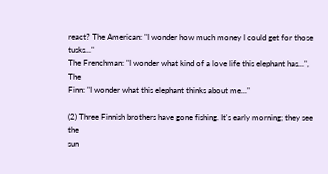react? The American: "I wonder how much money I could get for those tusks..."
The Frenchman: "I wonder what kind of a love life this elephant has...", The
Finn: "I wonder what this elephant thinks about me..."

(2) Three Finnish brothers have gone fishing. It's early morning; they see the
sun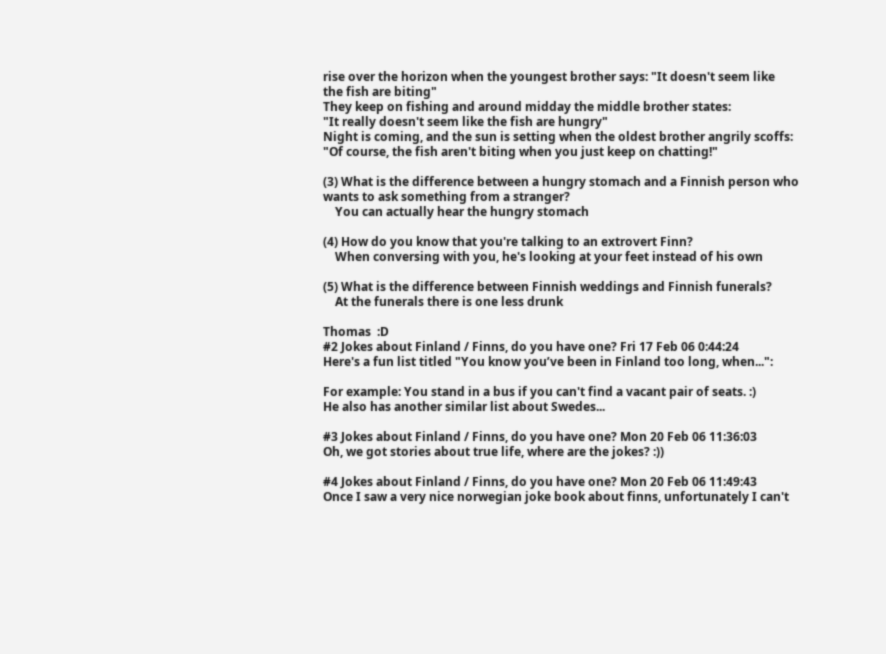rise over the horizon when the youngest brother says: "It doesn't seem like
the fish are biting"
They keep on fishing and around midday the middle brother states:
"It really doesn't seem like the fish are hungry"
Night is coming, and the sun is setting when the oldest brother angrily scoffs:
"Of course, the fish aren't biting when you just keep on chatting!"

(3) What is the difference between a hungry stomach and a Finnish person who
wants to ask something from a stranger?
    You can actually hear the hungry stomach

(4) How do you know that you're talking to an extrovert Finn?
    When conversing with you, he's looking at your feet instead of his own

(5) What is the difference between Finnish weddings and Finnish funerals?
    At the funerals there is one less drunk

Thomas  :D
#2 Jokes about Finland / Finns, do you have one? Fri 17 Feb 06 0:44:24
Here's a fun list titled "You know you’ve been in Finland too long, when...":

For example: You stand in a bus if you can't find a vacant pair of seats. :)
He also has another similar list about Swedes...

#3 Jokes about Finland / Finns, do you have one? Mon 20 Feb 06 11:36:03
Oh, we got stories about true life, where are the jokes? :))

#4 Jokes about Finland / Finns, do you have one? Mon 20 Feb 06 11:49:43
Once I saw a very nice norwegian joke book about finns, unfortunately I can't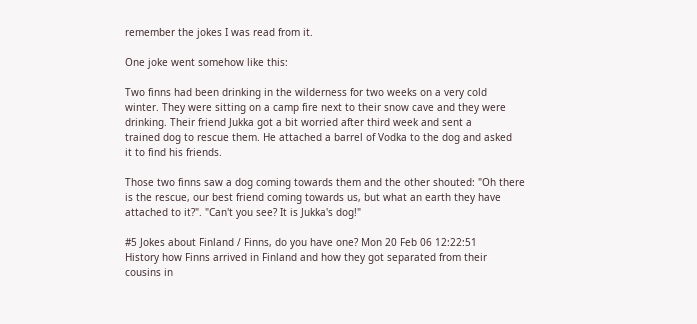remember the jokes I was read from it.

One joke went somehow like this:

Two finns had been drinking in the wilderness for two weeks on a very cold
winter. They were sitting on a camp fire next to their snow cave and they were
drinking. Their friend Jukka got a bit worried after third week and sent a
trained dog to rescue them. He attached a barrel of Vodka to the dog and asked
it to find his friends.

Those two finns saw a dog coming towards them and the other shouted: "Oh there
is the rescue, our best friend coming towards us, but what an earth they have
attached to it?". "Can't you see? It is Jukka's dog!"

#5 Jokes about Finland / Finns, do you have one? Mon 20 Feb 06 12:22:51
History how Finns arrived in Finland and how they got separated from their
cousins in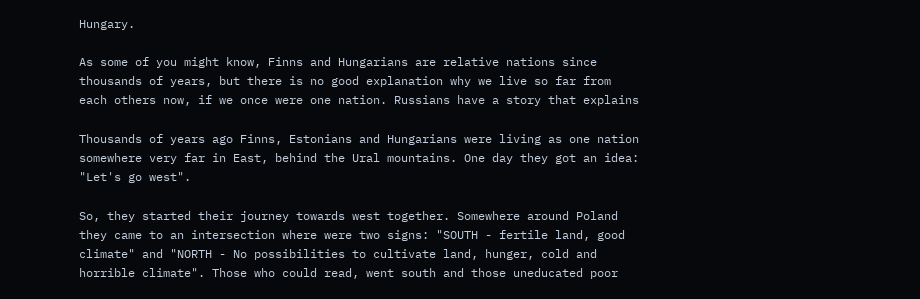Hungary.

As some of you might know, Finns and Hungarians are relative nations since
thousands of years, but there is no good explanation why we live so far from
each others now, if we once were one nation. Russians have a story that explains

Thousands of years ago Finns, Estonians and Hungarians were living as one nation
somewhere very far in East, behind the Ural mountains. One day they got an idea:
"Let's go west".

So, they started their journey towards west together. Somewhere around Poland
they came to an intersection where were two signs: "SOUTH - fertile land, good
climate" and "NORTH - No possibilities to cultivate land, hunger, cold and
horrible climate". Those who could read, went south and those uneducated poor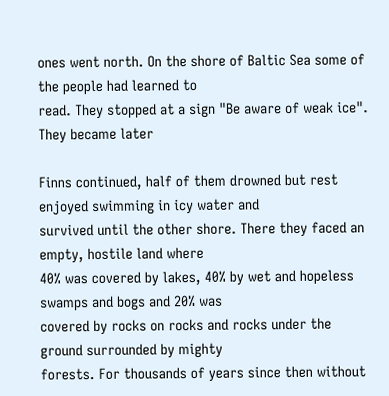ones went north. On the shore of Baltic Sea some of the people had learned to
read. They stopped at a sign "Be aware of weak ice". They became later

Finns continued, half of them drowned but rest enjoyed swimming in icy water and
survived until the other shore. There they faced an empty, hostile land where
40% was covered by lakes, 40% by wet and hopeless swamps and bogs and 20% was
covered by rocks on rocks and rocks under the ground surrounded by mighty
forests. For thousands of years since then without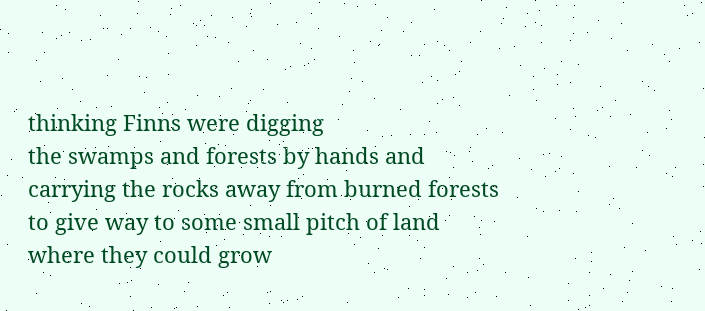thinking Finns were digging
the swamps and forests by hands and carrying the rocks away from burned forests
to give way to some small pitch of land where they could grow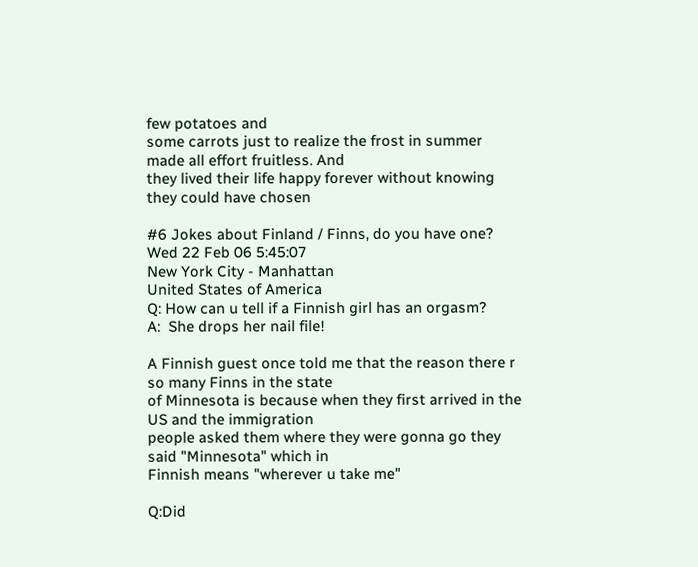few potatoes and
some carrots just to realize the frost in summer made all effort fruitless. And
they lived their life happy forever without knowing they could have chosen

#6 Jokes about Finland / Finns, do you have one? Wed 22 Feb 06 5:45:07
New York City - Manhattan
United States of America
Q: How can u tell if a Finnish girl has an orgasm?
A:  She drops her nail file!

A Finnish guest once told me that the reason there r so many Finns in the state
of Minnesota is because when they first arrived in the US and the immigration
people asked them where they were gonna go they said "Minnesota" which in
Finnish means "wherever u take me"

Q:Did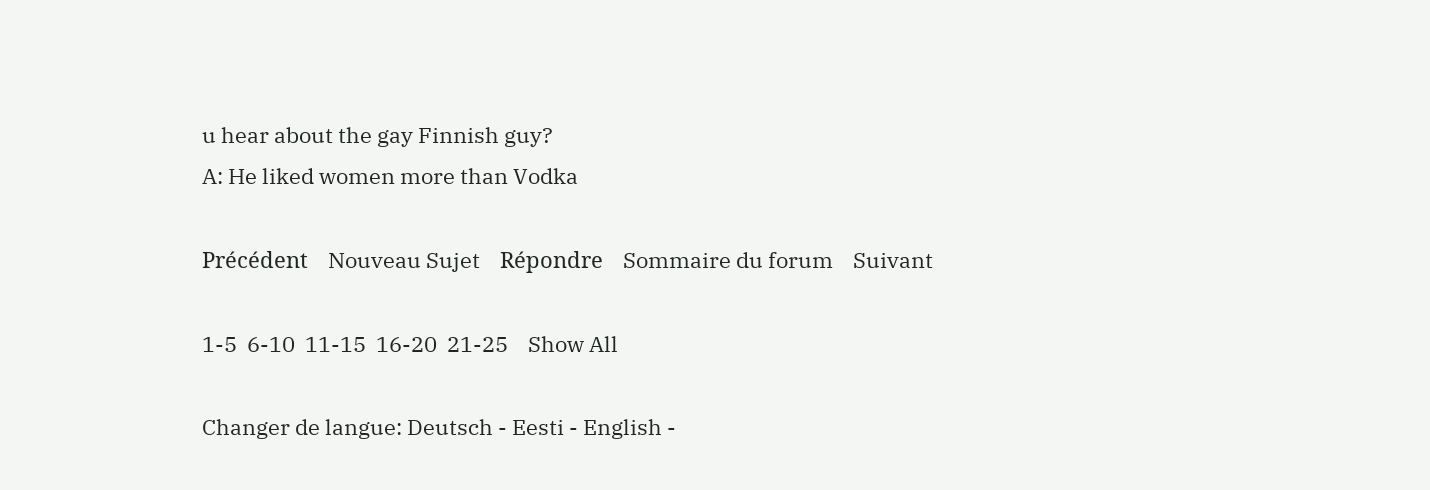u hear about the gay Finnish guy?
A: He liked women more than Vodka

Précédent    Nouveau Sujet    Répondre    Sommaire du forum    Suivant

1-5  6-10  11-15  16-20  21-25    Show All

Changer de langue: Deutsch - Eesti - English -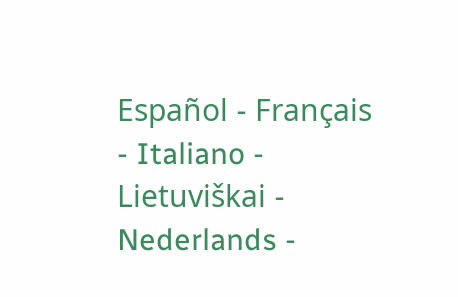Español - Français - Italiano - Lietuviškai - Nederlands -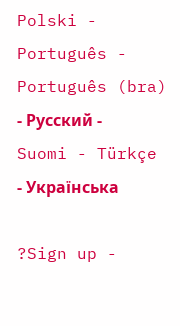Polski - Português - Português (bra) - Русский - Suomi - Türkçe - Українська

?Sign up -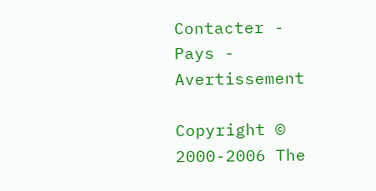Contacter - Pays - Avertissement

Copyright © 2000-2006 The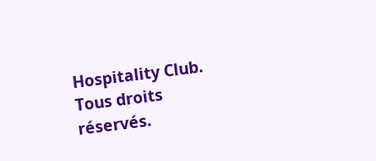Hospitality Club. Tous droits réservés.